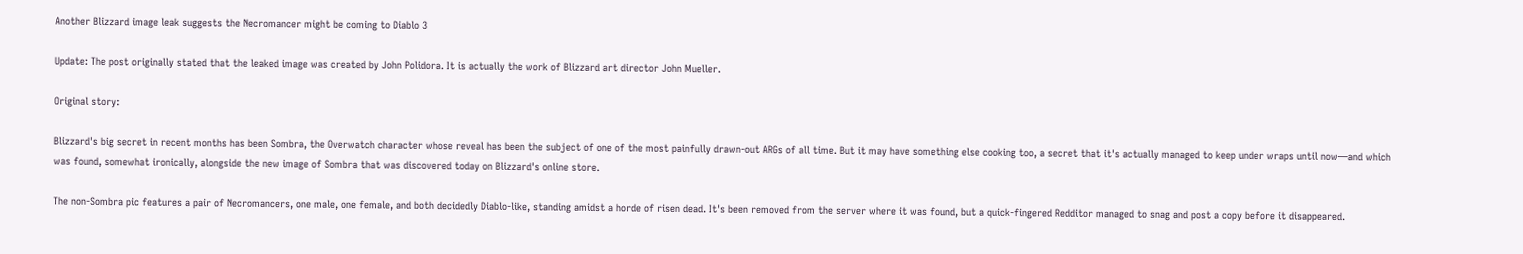Another Blizzard image leak suggests the Necromancer might be coming to Diablo 3

Update: The post originally stated that the leaked image was created by John Polidora. It is actually the work of Blizzard art director John Mueller.

Original story:

Blizzard's big secret in recent months has been Sombra, the Overwatch character whose reveal has been the subject of one of the most painfully drawn-out ARGs of all time. But it may have something else cooking too, a secret that it's actually managed to keep under wraps until now—and which was found, somewhat ironically, alongside the new image of Sombra that was discovered today on Blizzard's online store.

The non-Sombra pic features a pair of Necromancers, one male, one female, and both decidedly Diablo-like, standing amidst a horde of risen dead. It's been removed from the server where it was found, but a quick-fingered Redditor managed to snag and post a copy before it disappeared.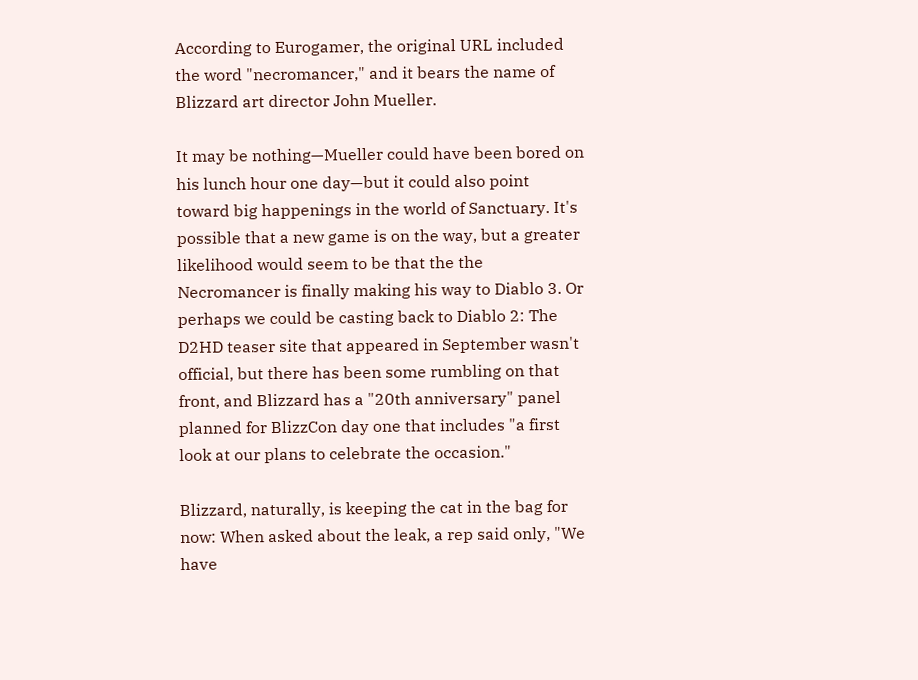According to Eurogamer, the original URL included the word "necromancer," and it bears the name of Blizzard art director John Mueller.

It may be nothing—Mueller could have been bored on his lunch hour one day—but it could also point toward big happenings in the world of Sanctuary. It's possible that a new game is on the way, but a greater likelihood would seem to be that the the Necromancer is finally making his way to Diablo 3. Or perhaps we could be casting back to Diablo 2: The D2HD teaser site that appeared in September wasn't official, but there has been some rumbling on that front, and Blizzard has a "20th anniversary" panel planned for BlizzCon day one that includes "a first look at our plans to celebrate the occasion."

Blizzard, naturally, is keeping the cat in the bag for now: When asked about the leak, a rep said only, "We have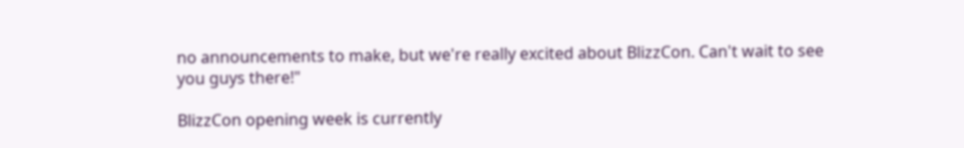no announcements to make, but we're really excited about BlizzCon. Can't wait to see you guys there!"

BlizzCon opening week is currently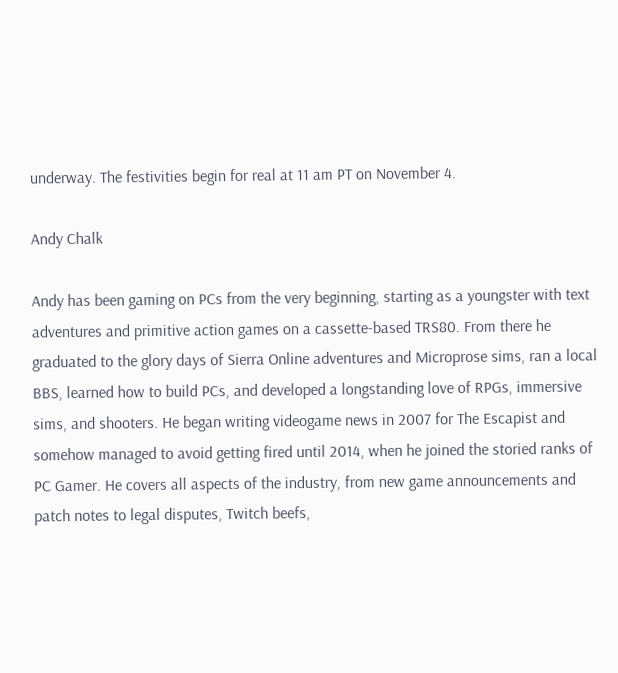underway. The festivities begin for real at 11 am PT on November 4.

Andy Chalk

Andy has been gaming on PCs from the very beginning, starting as a youngster with text adventures and primitive action games on a cassette-based TRS80. From there he graduated to the glory days of Sierra Online adventures and Microprose sims, ran a local BBS, learned how to build PCs, and developed a longstanding love of RPGs, immersive sims, and shooters. He began writing videogame news in 2007 for The Escapist and somehow managed to avoid getting fired until 2014, when he joined the storied ranks of PC Gamer. He covers all aspects of the industry, from new game announcements and patch notes to legal disputes, Twitch beefs,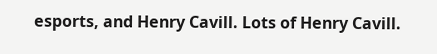esports, and Henry Cavill. Lots of Henry Cavill.